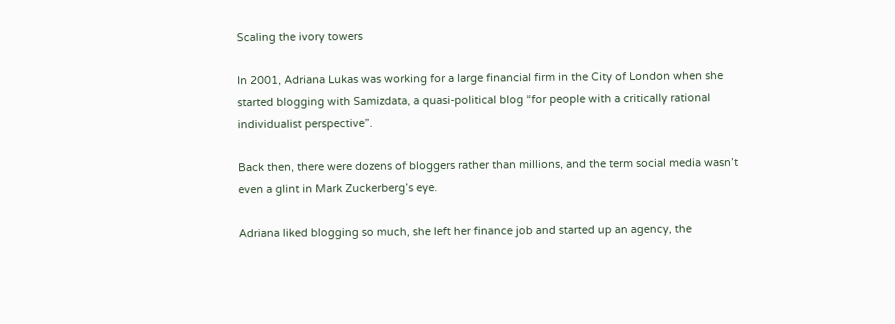Scaling the ivory towers

In 2001, Adriana Lukas was working for a large financial firm in the City of London when she started blogging with Samizdata, a quasi-political blog “for people with a critically rational individualist perspective”.

Back then, there were dozens of bloggers rather than millions, and the term social media wasn’t even a glint in Mark Zuckerberg’s eye.

Adriana liked blogging so much, she left her finance job and started up an agency, the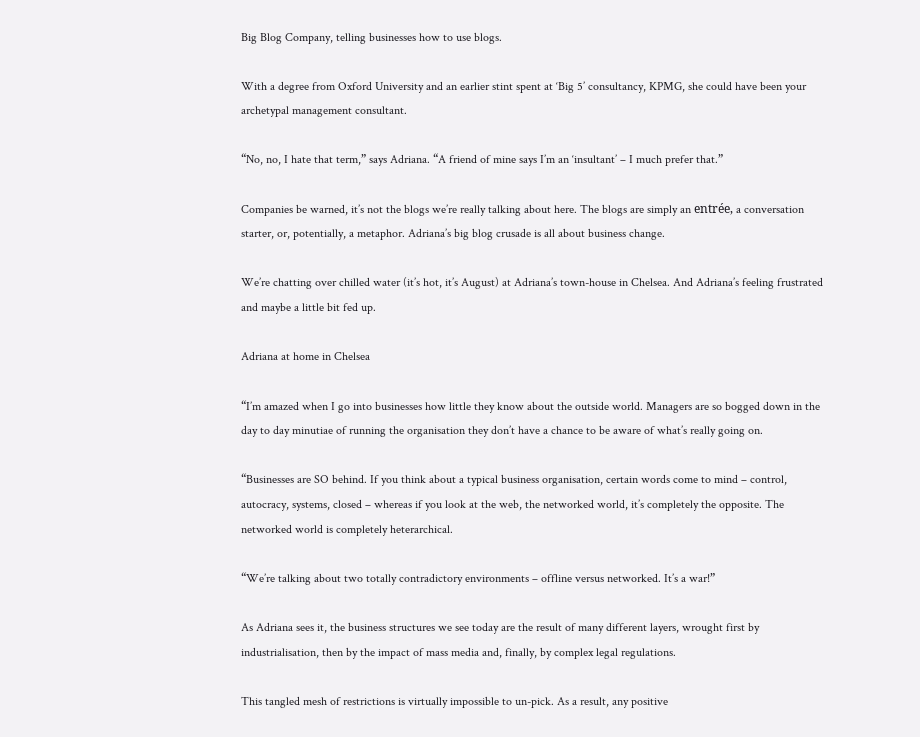Big Blog Company, telling businesses how to use blogs.

With a degree from Oxford University and an earlier stint spent at ‘Big 5’ consultancy, KPMG, she could have been your archetypal management consultant.

“No, no, I hate that term,” says Adriana. “A friend of mine says I’m an ‘insultant’ – I much prefer that.”

Companies be warned, it’s not the blogs we’re really talking about here. The blogs are simply an entrée, a conversation starter, or, potentially, a metaphor. Adriana’s big blog crusade is all about business change.

We’re chatting over chilled water (it’s hot, it’s August) at Adriana’s town-house in Chelsea. And Adriana’s feeling frustrated and maybe a little bit fed up.

Adriana at home in Chelsea

“I’m amazed when I go into businesses how little they know about the outside world. Managers are so bogged down in the day to day minutiae of running the organisation they don’t have a chance to be aware of what’s really going on.

“Businesses are SO behind. If you think about a typical business organisation, certain words come to mind – control, autocracy, systems, closed – whereas if you look at the web, the networked world, it’s completely the opposite. The networked world is completely heterarchical.

“We’re talking about two totally contradictory environments – offline versus networked. It’s a war!”

As Adriana sees it, the business structures we see today are the result of many different layers, wrought first by industrialisation, then by the impact of mass media and, finally, by complex legal regulations.

This tangled mesh of restrictions is virtually impossible to un-pick. As a result, any positive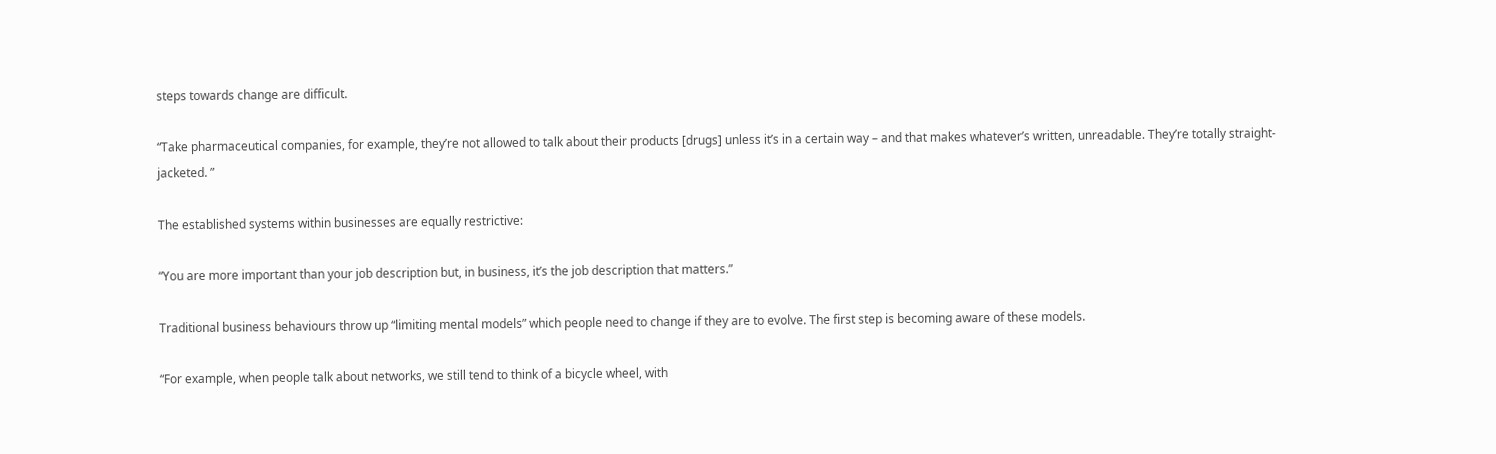steps towards change are difficult.

“Take pharmaceutical companies, for example, they’re not allowed to talk about their products [drugs] unless it’s in a certain way – and that makes whatever’s written, unreadable. They’re totally straight-jacketed. ”

The established systems within businesses are equally restrictive:

“You are more important than your job description but, in business, it’s the job description that matters.”

Traditional business behaviours throw up “limiting mental models” which people need to change if they are to evolve. The first step is becoming aware of these models.

“For example, when people talk about networks, we still tend to think of a bicycle wheel, with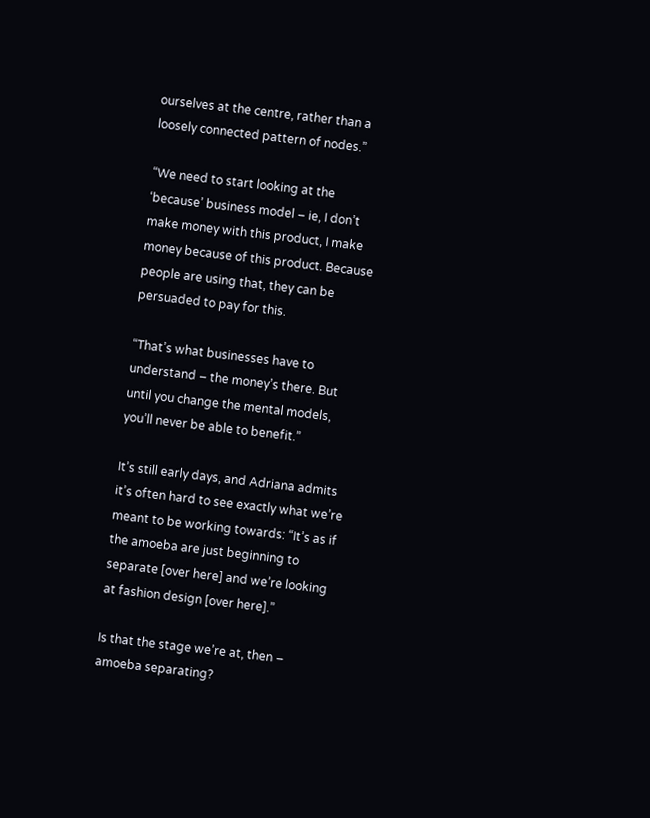ourselves at the centre, rather than a loosely connected pattern of nodes.”

“We need to start looking at the ‘because’ business model – ie, I don’t make money with this product, I make money because of this product. Because people are using that, they can be persuaded to pay for this.

“That’s what businesses have to understand – the money’s there. But until you change the mental models, you’ll never be able to benefit.”

It’s still early days, and Adriana admits it’s often hard to see exactly what we’re meant to be working towards: “It’s as if the amoeba are just beginning to separate [over here] and we’re looking at fashion design [over here].”

Is that the stage we’re at, then – amoeba separating?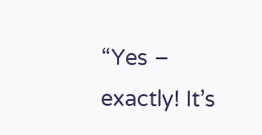“Yes – exactly! It’s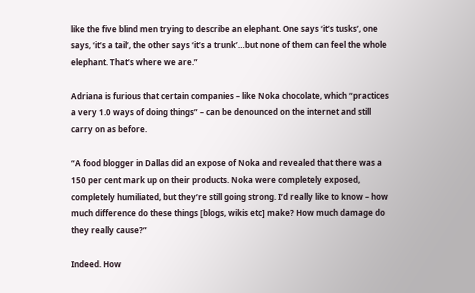like the five blind men trying to describe an elephant. One says ‘it’s tusks’, one says, ‘it’s a tail’, the other says ‘it’s a trunk’…but none of them can feel the whole elephant. That’s where we are.”

Adriana is furious that certain companies – like Noka chocolate, which “practices a very 1.0 ways of doing things” – can be denounced on the internet and still carry on as before.

“A food blogger in Dallas did an expose of Noka and revealed that there was a 150 per cent mark up on their products. Noka were completely exposed, completely humiliated, but they’re still going strong. I’d really like to know – how much difference do these things [blogs, wikis etc] make? How much damage do they really cause?”

Indeed. How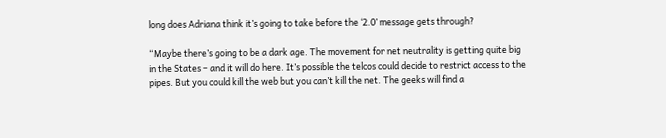long does Adriana think it’s going to take before the ‘2.0’ message gets through?

“Maybe there’s going to be a dark age. The movement for net neutrality is getting quite big in the States – and it will do here. It’s possible the telcos could decide to restrict access to the pipes. But you could kill the web but you can’t kill the net. The geeks will find a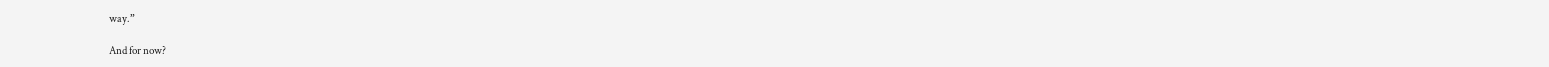way.”

And for now?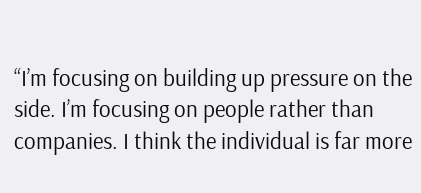“I’m focusing on building up pressure on the side. I’m focusing on people rather than companies. I think the individual is far more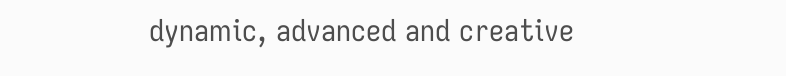dynamic, advanced and creative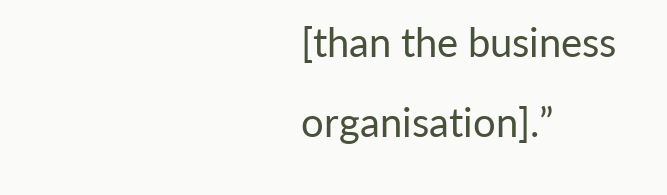[than the business organisation].”